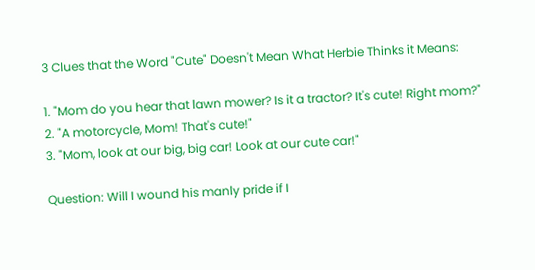3 Clues that the Word "Cute" Doesn't Mean What Herbie Thinks it Means:

1. "Mom do you hear that lawn mower? Is it a tractor? It's cute! Right mom?"
2. "A motorcycle, Mom! That's cute!"
3. "Mom, look at our big, big car! Look at our cute car!"

Question: Will I wound his manly pride if I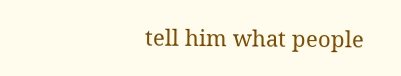tell him what people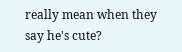really mean when they say he's cute?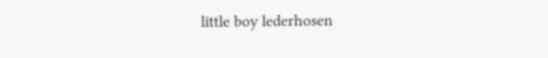little boy lederhosen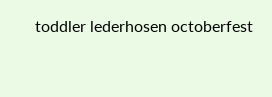toddler lederhosen octoberfest